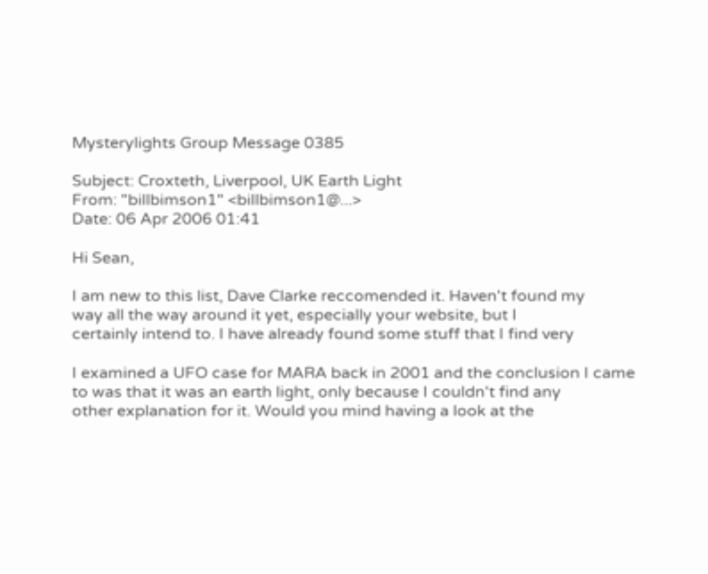Mysterylights Group Message 0385

Subject: Croxteth, Liverpool, UK Earth Light
From: "billbimson1" <billbimson1@...>
Date: 06 Apr 2006 01:41

Hi Sean,

I am new to this list, Dave Clarke reccomended it. Haven't found my
way all the way around it yet, especially your website, but I
certainly intend to. I have already found some stuff that I find very

I examined a UFO case for MARA back in 2001 and the conclusion I came
to was that it was an earth light, only because I couldn't find any
other explanation for it. Would you mind having a look at the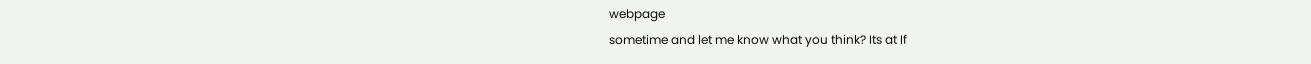webpage
sometime and let me know what you think? Its at If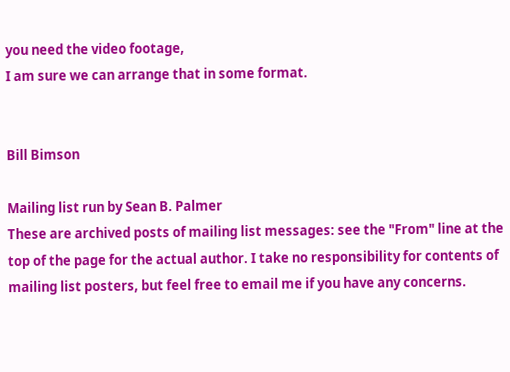you need the video footage,
I am sure we can arrange that in some format.


Bill Bimson

Mailing list run by Sean B. Palmer
These are archived posts of mailing list messages: see the "From" line at the top of the page for the actual author. I take no responsibility for contents of mailing list posters, but feel free to email me if you have any concerns.